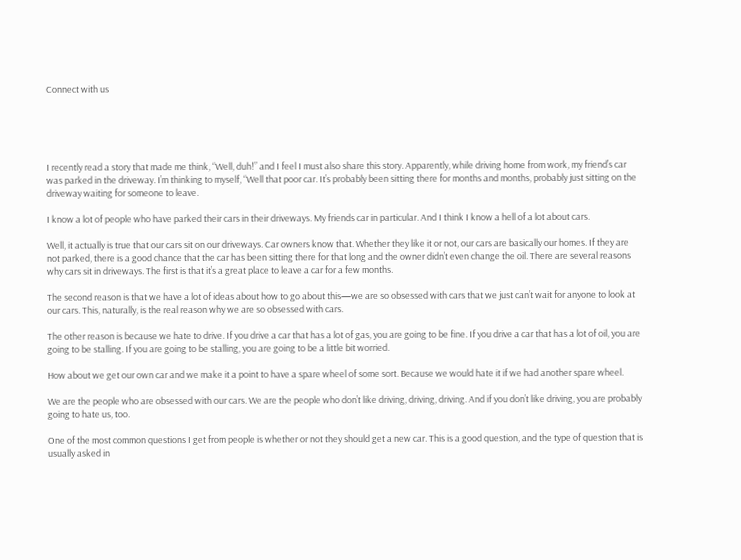Connect with us





I recently read a story that made me think, “Well, duh!” and I feel I must also share this story. Apparently, while driving home from work, my friend’s car was parked in the driveway. I’m thinking to myself, “Well that poor car. It’s probably been sitting there for months and months, probably just sitting on the driveway waiting for someone to leave.

I know a lot of people who have parked their cars in their driveways. My friends car in particular. And I think I know a hell of a lot about cars.

Well, it actually is true that our cars sit on our driveways. Car owners know that. Whether they like it or not, our cars are basically our homes. If they are not parked, there is a good chance that the car has been sitting there for that long and the owner didn’t even change the oil. There are several reasons why cars sit in driveways. The first is that it’s a great place to leave a car for a few months.

The second reason is that we have a lot of ideas about how to go about this—we are so obsessed with cars that we just can’t wait for anyone to look at our cars. This, naturally, is the real reason why we are so obsessed with cars.

The other reason is because we hate to drive. If you drive a car that has a lot of gas, you are going to be fine. If you drive a car that has a lot of oil, you are going to be stalling. If you are going to be stalling, you are going to be a little bit worried.

How about we get our own car and we make it a point to have a spare wheel of some sort. Because we would hate it if we had another spare wheel.

We are the people who are obsessed with our cars. We are the people who don’t like driving, driving, driving. And if you don’t like driving, you are probably going to hate us, too.

One of the most common questions I get from people is whether or not they should get a new car. This is a good question, and the type of question that is usually asked in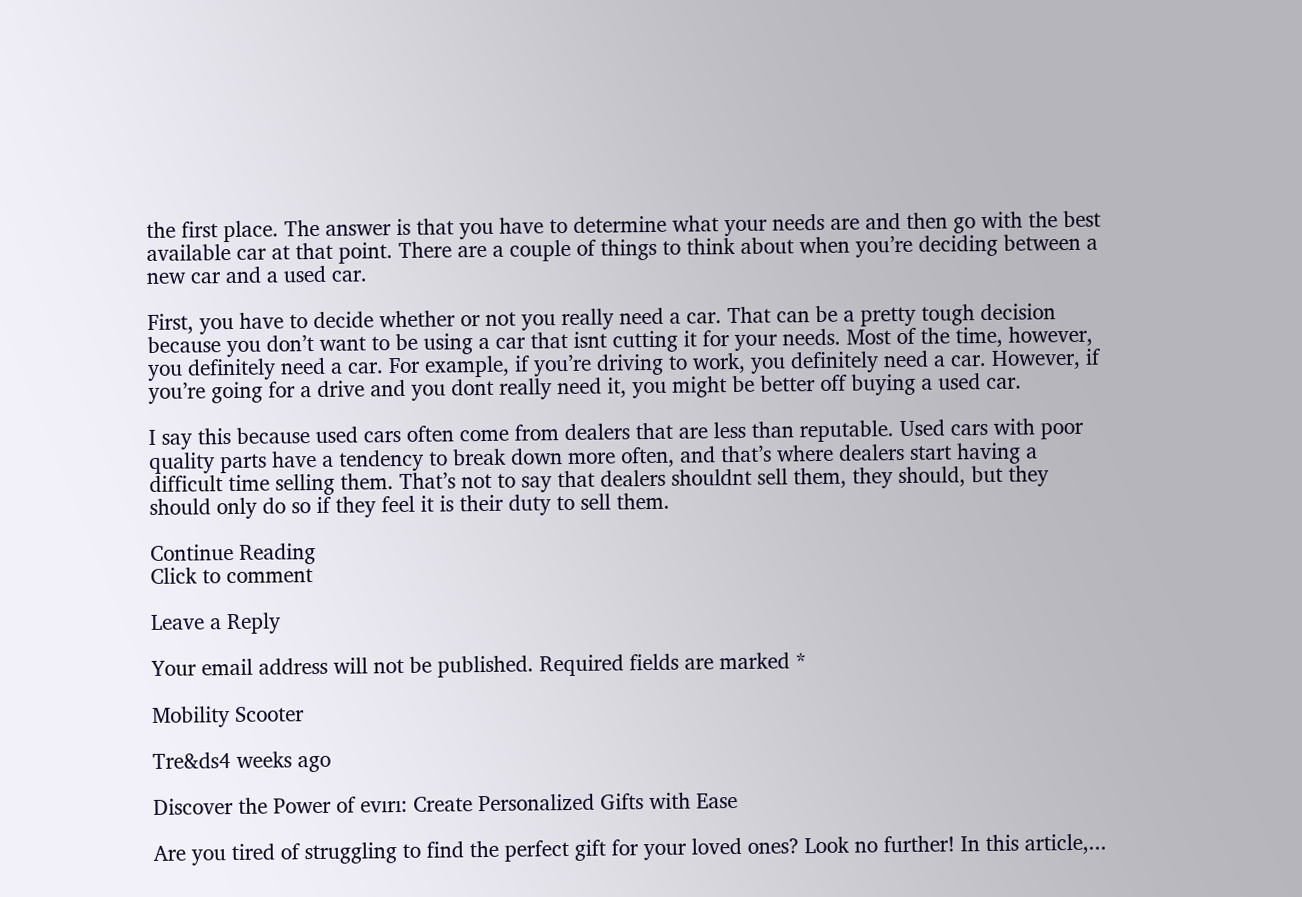the first place. The answer is that you have to determine what your needs are and then go with the best available car at that point. There are a couple of things to think about when you’re deciding between a new car and a used car.

First, you have to decide whether or not you really need a car. That can be a pretty tough decision because you don’t want to be using a car that isnt cutting it for your needs. Most of the time, however, you definitely need a car. For example, if you’re driving to work, you definitely need a car. However, if you’re going for a drive and you dont really need it, you might be better off buying a used car.

I say this because used cars often come from dealers that are less than reputable. Used cars with poor quality parts have a tendency to break down more often, and that’s where dealers start having a difficult time selling them. That’s not to say that dealers shouldnt sell them, they should, but they should only do so if they feel it is their duty to sell them.

Continue Reading
Click to comment

Leave a Reply

Your email address will not be published. Required fields are marked *

Mobility Scooter

Tre&ds4 weeks ago

Discover the Power of evırı: Create Personalized Gifts with Ease

Are you tired of struggling to find the perfect gift for your loved ones? Look no further! In this article,...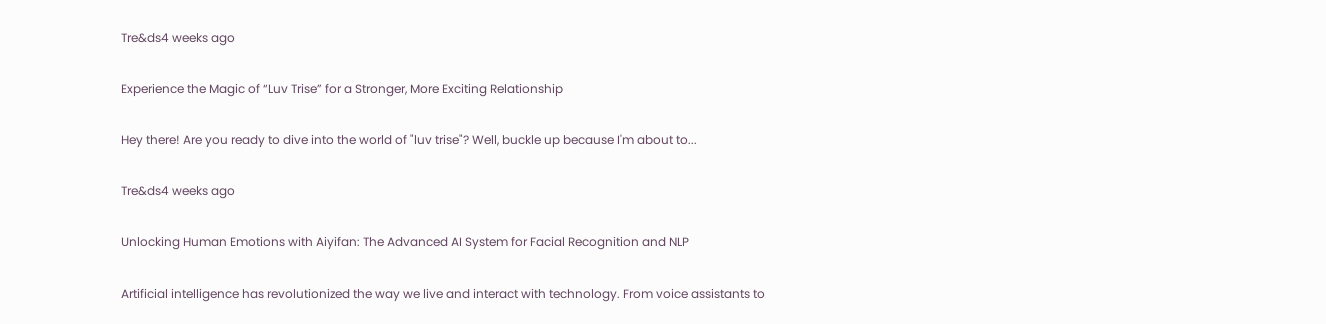Tre&ds4 weeks ago

Experience the Magic of “Luv Trise” for a Stronger, More Exciting Relationship

Hey there! Are you ready to dive into the world of "luv trise"? Well, buckle up because I'm about to...

Tre&ds4 weeks ago

Unlocking Human Emotions with Aiyifan: The Advanced AI System for Facial Recognition and NLP

Artificial intelligence has revolutionized the way we live and interact with technology. From voice assistants to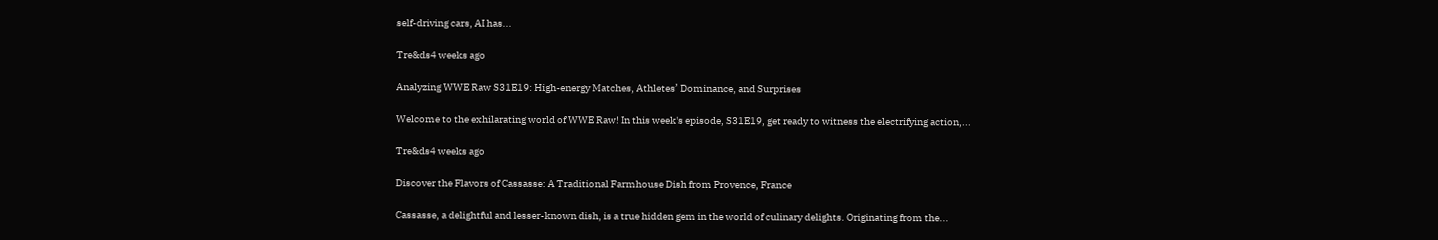self-driving cars, AI has...

Tre&ds4 weeks ago

Analyzing WWE Raw S31E19: High-energy Matches, Athletes’ Dominance, and Surprises

Welcome to the exhilarating world of WWE Raw! In this week's episode, S31E19, get ready to witness the electrifying action,...

Tre&ds4 weeks ago

Discover the Flavors of Cassasse: A Traditional Farmhouse Dish from Provence, France

Cassasse, a delightful and lesser-known dish, is a true hidden gem in the world of culinary delights. Originating from the...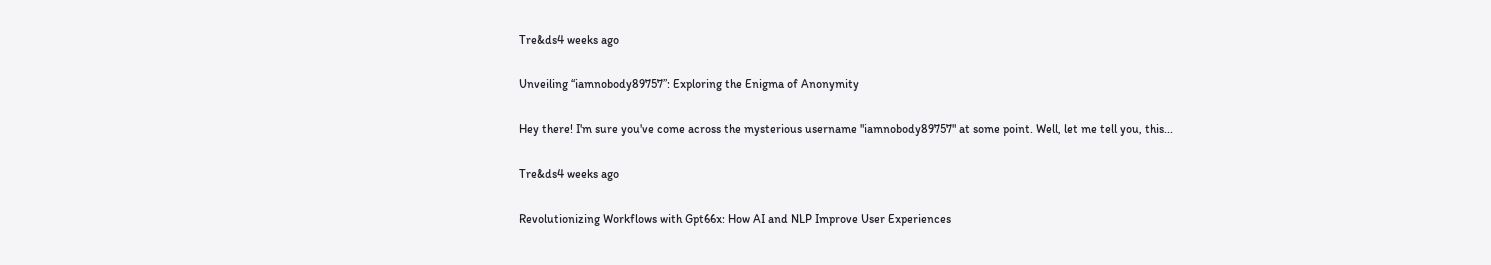Tre&ds4 weeks ago

Unveiling “iamnobody89757”: Exploring the Enigma of Anonymity

Hey there! I'm sure you've come across the mysterious username "iamnobody89757" at some point. Well, let me tell you, this...

Tre&ds4 weeks ago

Revolutionizing Workflows with Gpt66x: How AI and NLP Improve User Experiences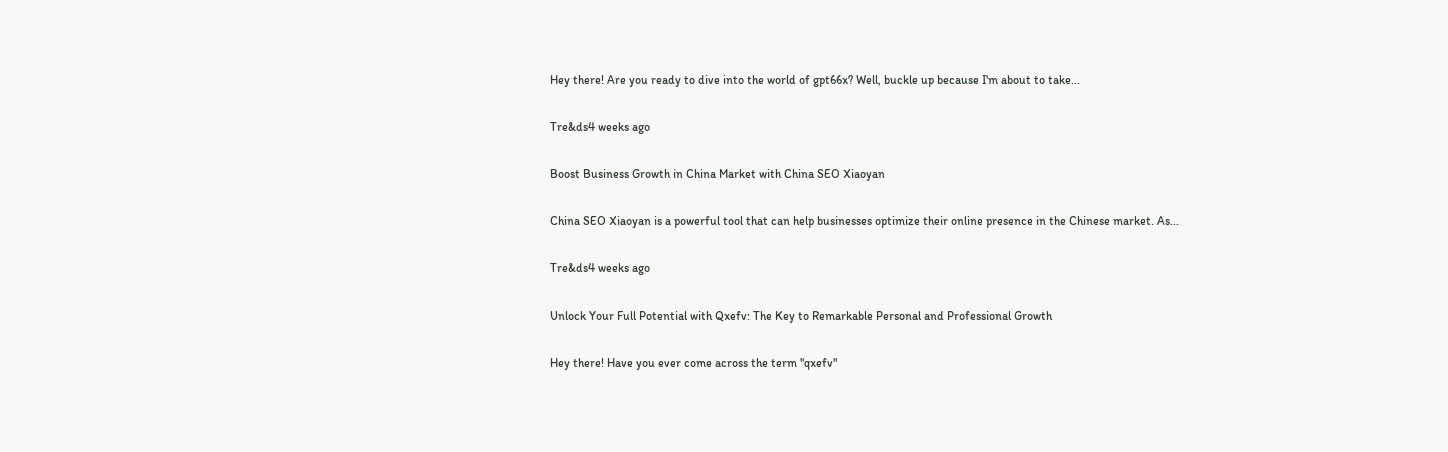Hey there! Are you ready to dive into the world of gpt66x? Well, buckle up because I'm about to take...

Tre&ds4 weeks ago

Boost Business Growth in China Market with China SEO Xiaoyan

China SEO Xiaoyan is a powerful tool that can help businesses optimize their online presence in the Chinese market. As...

Tre&ds4 weeks ago

Unlock Your Full Potential with Qxefv: The Key to Remarkable Personal and Professional Growth

Hey there! Have you ever come across the term "qxefv"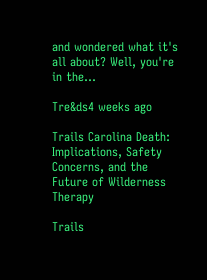and wondered what it's all about? Well, you're in the...

Tre&ds4 weeks ago

Trails Carolina Death: Implications, Safety Concerns, and the Future of Wilderness Therapy

Trails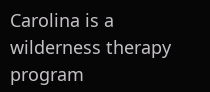Carolina is a wilderness therapy program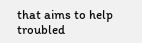that aims to help troubled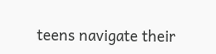teens navigate their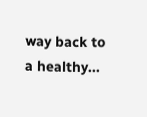way back to a healthy...